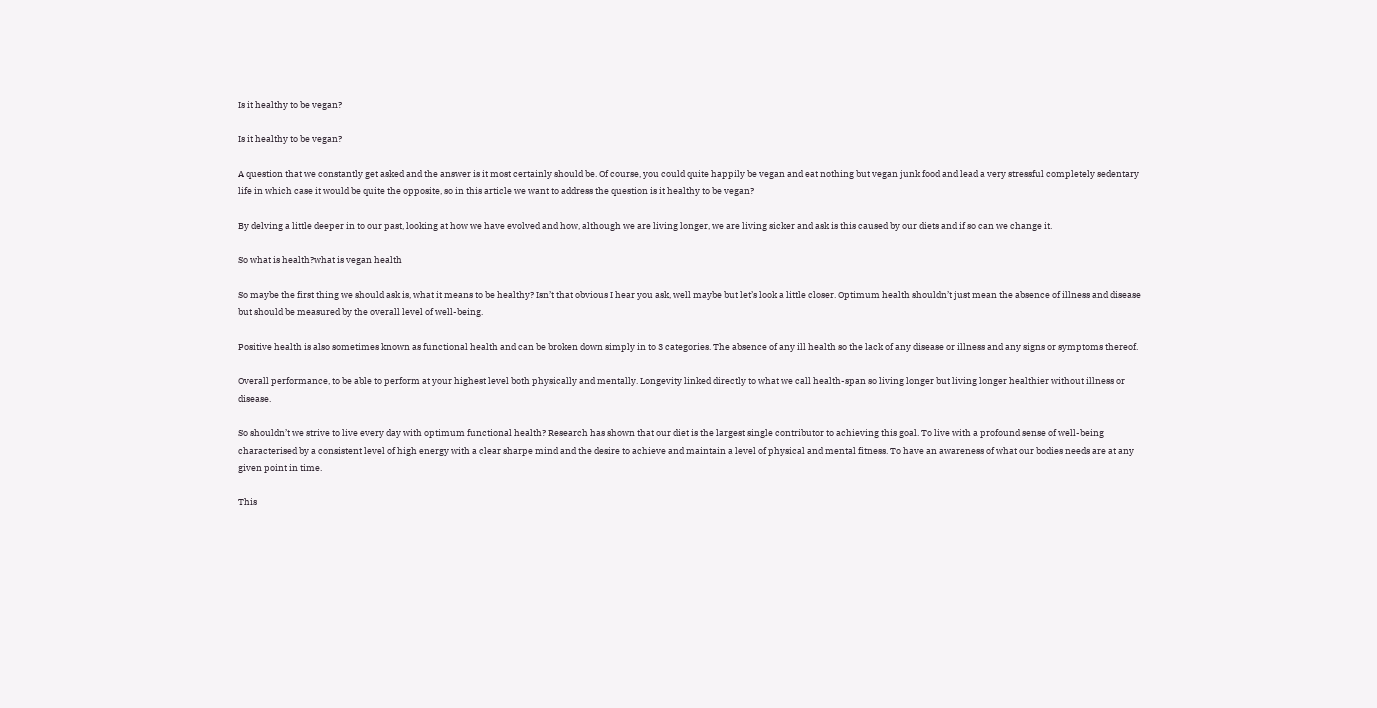Is it healthy to be vegan?

Is it healthy to be vegan?

A question that we constantly get asked and the answer is it most certainly should be. Of course, you could quite happily be vegan and eat nothing but vegan junk food and lead a very stressful completely sedentary life in which case it would be quite the opposite, so in this article we want to address the question is it healthy to be vegan?

By delving a little deeper in to our past, looking at how we have evolved and how, although we are living longer, we are living sicker and ask is this caused by our diets and if so can we change it.

So what is health?what is vegan health

So maybe the first thing we should ask is, what it means to be healthy? Isn’t that obvious I hear you ask, well maybe but let’s look a little closer. Optimum health shouldn’t just mean the absence of illness and disease but should be measured by the overall level of well-being.

Positive health is also sometimes known as functional health and can be broken down simply in to 3 categories. The absence of any ill health so the lack of any disease or illness and any signs or symptoms thereof.

Overall performance, to be able to perform at your highest level both physically and mentally. Longevity linked directly to what we call health-span so living longer but living longer healthier without illness or disease.

So shouldn’t we strive to live every day with optimum functional health? Research has shown that our diet is the largest single contributor to achieving this goal. To live with a profound sense of well-being characterised by a consistent level of high energy with a clear sharpe mind and the desire to achieve and maintain a level of physical and mental fitness. To have an awareness of what our bodies needs are at any given point in time.

This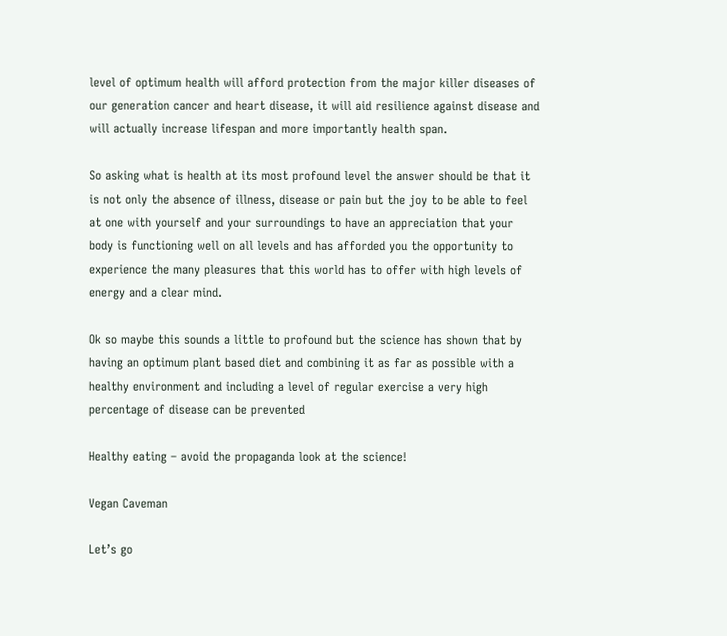level of optimum health will afford protection from the major killer diseases of our generation cancer and heart disease, it will aid resilience against disease and will actually increase lifespan and more importantly health span.

So asking what is health at its most profound level the answer should be that it is not only the absence of illness, disease or pain but the joy to be able to feel at one with yourself and your surroundings to have an appreciation that your body is functioning well on all levels and has afforded you the opportunity to experience the many pleasures that this world has to offer with high levels of energy and a clear mind.

Ok so maybe this sounds a little to profound but the science has shown that by having an optimum plant based diet and combining it as far as possible with a healthy environment and including a level of regular exercise a very high percentage of disease can be prevented

Healthy eating – avoid the propaganda look at the science!

Vegan Caveman

Let’s go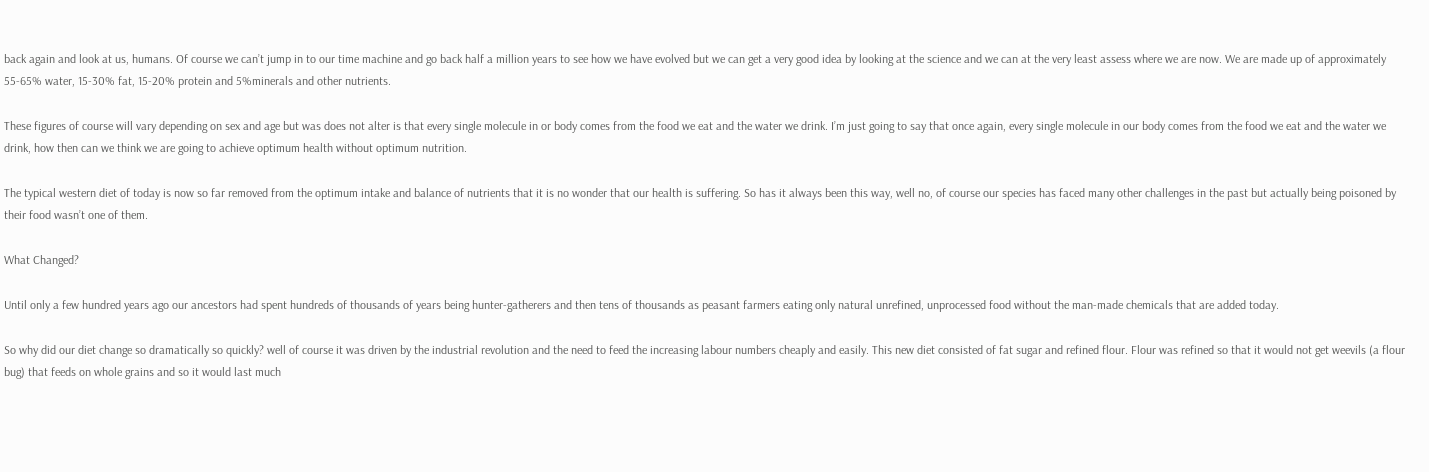back again and look at us, humans. Of course we can’t jump in to our time machine and go back half a million years to see how we have evolved but we can get a very good idea by looking at the science and we can at the very least assess where we are now. We are made up of approximately 55-65% water, 15-30% fat, 15-20% protein and 5%minerals and other nutrients.

These figures of course will vary depending on sex and age but was does not alter is that every single molecule in or body comes from the food we eat and the water we drink. I’m just going to say that once again, every single molecule in our body comes from the food we eat and the water we drink, how then can we think we are going to achieve optimum health without optimum nutrition.

The typical western diet of today is now so far removed from the optimum intake and balance of nutrients that it is no wonder that our health is suffering. So has it always been this way, well no, of course our species has faced many other challenges in the past but actually being poisoned by their food wasn’t one of them.

What Changed?

Until only a few hundred years ago our ancestors had spent hundreds of thousands of years being hunter-gatherers and then tens of thousands as peasant farmers eating only natural unrefined, unprocessed food without the man-made chemicals that are added today.

So why did our diet change so dramatically so quickly? well of course it was driven by the industrial revolution and the need to feed the increasing labour numbers cheaply and easily. This new diet consisted of fat sugar and refined flour. Flour was refined so that it would not get weevils (a flour bug) that feeds on whole grains and so it would last much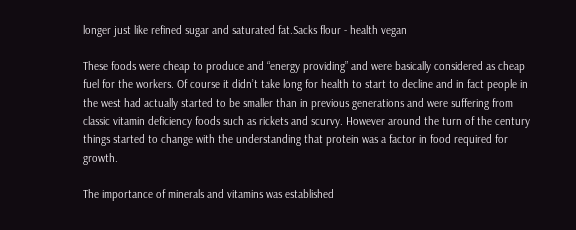longer just like refined sugar and saturated fat.Sacks flour - health vegan

These foods were cheap to produce and “energy providing” and were basically considered as cheap fuel for the workers. Of course it didn’t take long for health to start to decline and in fact people in the west had actually started to be smaller than in previous generations and were suffering from classic vitamin deficiency foods such as rickets and scurvy. However around the turn of the century things started to change with the understanding that protein was a factor in food required for growth.

The importance of minerals and vitamins was established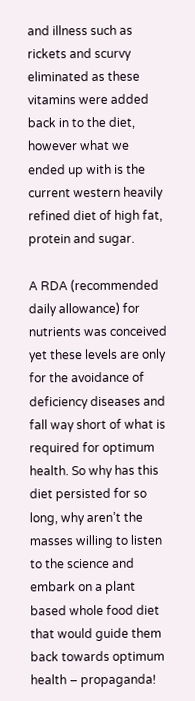and illness such as rickets and scurvy eliminated as these vitamins were added back in to the diet, however what we ended up with is the current western heavily refined diet of high fat, protein and sugar.

A RDA (recommended daily allowance) for nutrients was conceived yet these levels are only for the avoidance of deficiency diseases and fall way short of what is required for optimum health. So why has this diet persisted for so long, why aren’t the masses willing to listen to the science and embark on a plant based whole food diet that would guide them back towards optimum health – propaganda!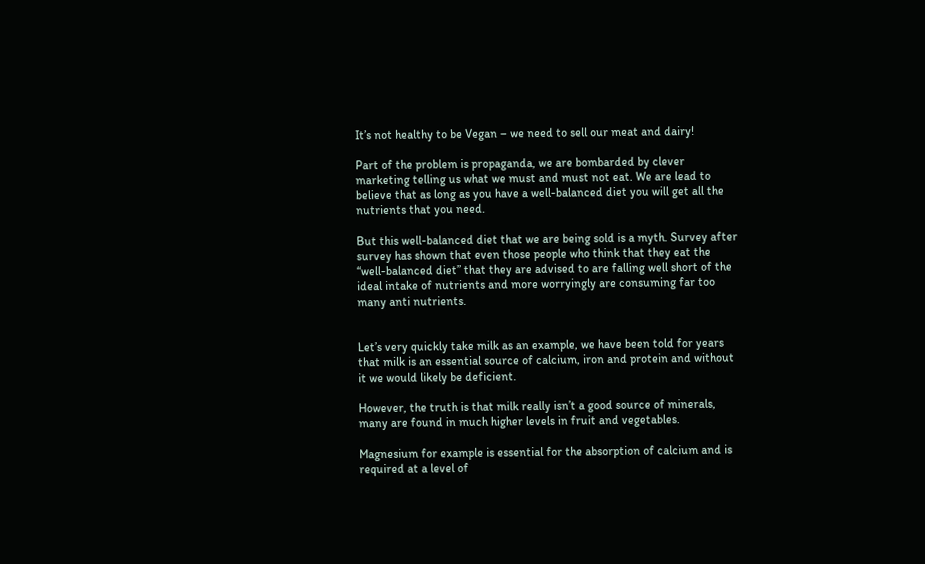It’s not healthy to be Vegan – we need to sell our meat and dairy!

Part of the problem is propaganda, we are bombarded by clever marketing telling us what we must and must not eat. We are lead to believe that as long as you have a well-balanced diet you will get all the nutrients that you need.

But this well-balanced diet that we are being sold is a myth. Survey after survey has shown that even those people who think that they eat the “well-balanced diet” that they are advised to are falling well short of the ideal intake of nutrients and more worryingly are consuming far too many anti nutrients.


Let’s very quickly take milk as an example, we have been told for years that milk is an essential source of calcium, iron and protein and without it we would likely be deficient.

However, the truth is that milk really isn’t a good source of minerals, many are found in much higher levels in fruit and vegetables.

Magnesium for example is essential for the absorption of calcium and is required at a level of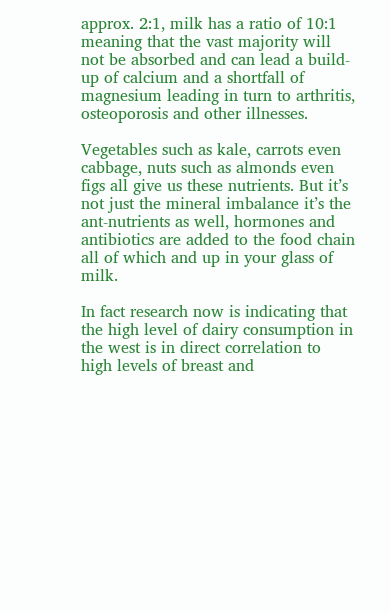approx. 2:1, milk has a ratio of 10:1 meaning that the vast majority will not be absorbed and can lead a build-up of calcium and a shortfall of magnesium leading in turn to arthritis, osteoporosis and other illnesses.

Vegetables such as kale, carrots even cabbage, nuts such as almonds even figs all give us these nutrients. But it’s not just the mineral imbalance it’s the ant-nutrients as well, hormones and antibiotics are added to the food chain all of which and up in your glass of milk.

In fact research now is indicating that the high level of dairy consumption in the west is in direct correlation to high levels of breast and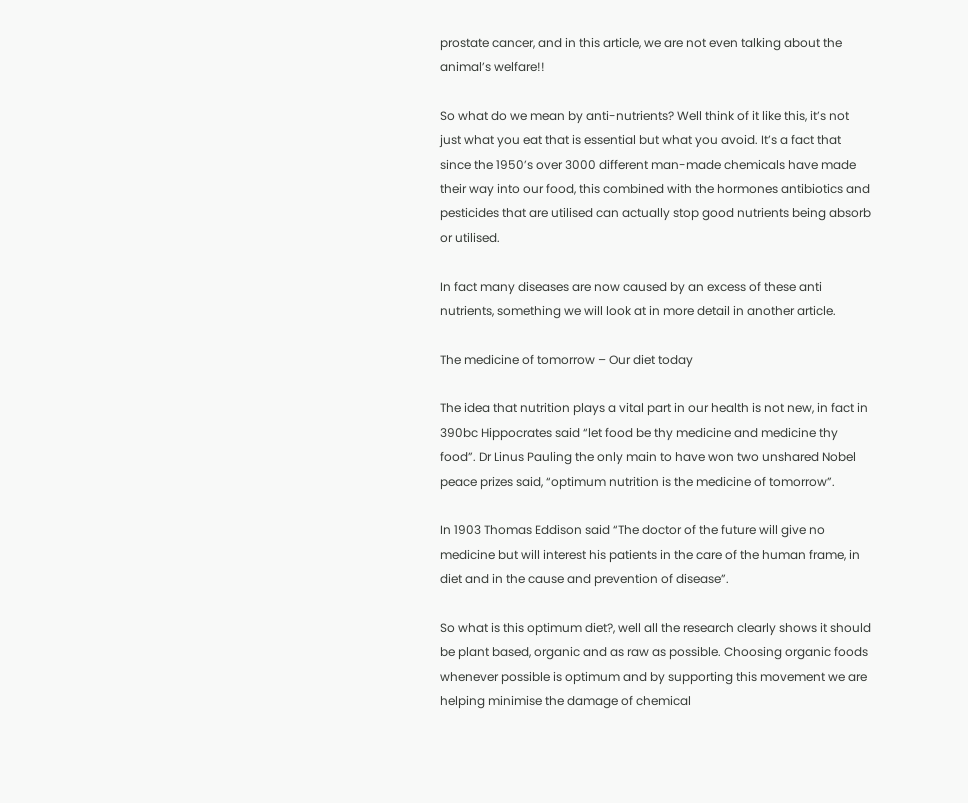prostate cancer, and in this article, we are not even talking about the animal’s welfare!!

So what do we mean by anti-nutrients? Well think of it like this, it’s not just what you eat that is essential but what you avoid. It’s a fact that since the 1950’s over 3000 different man-made chemicals have made their way into our food, this combined with the hormones antibiotics and pesticides that are utilised can actually stop good nutrients being absorb or utilised.

In fact many diseases are now caused by an excess of these anti nutrients, something we will look at in more detail in another article.

The medicine of tomorrow – Our diet today

The idea that nutrition plays a vital part in our health is not new, in fact in 390bc Hippocrates said “let food be thy medicine and medicine thy food”. Dr Linus Pauling the only main to have won two unshared Nobel peace prizes said, “optimum nutrition is the medicine of tomorrow”.

In 1903 Thomas Eddison said “The doctor of the future will give no medicine but will interest his patients in the care of the human frame, in diet and in the cause and prevention of disease”.

So what is this optimum diet?, well all the research clearly shows it should be plant based, organic and as raw as possible. Choosing organic foods whenever possible is optimum and by supporting this movement we are helping minimise the damage of chemical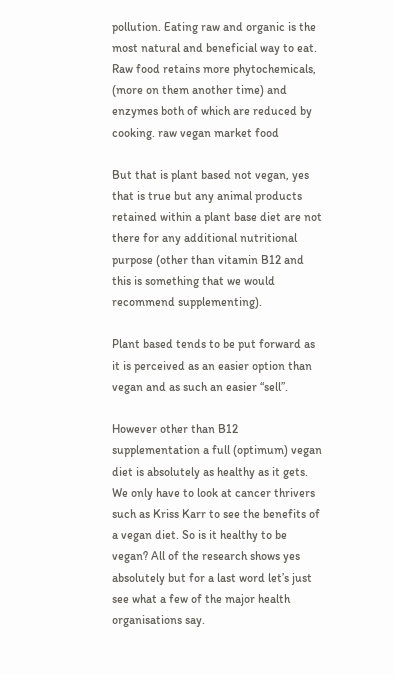pollution. Eating raw and organic is the most natural and beneficial way to eat. Raw food retains more phytochemicals, (more on them another time) and enzymes both of which are reduced by cooking. raw vegan market food

But that is plant based not vegan, yes that is true but any animal products retained within a plant base diet are not there for any additional nutritional purpose (other than vitamin B12 and this is something that we would recommend supplementing).

Plant based tends to be put forward as it is perceived as an easier option than vegan and as such an easier “sell”.

However other than B12 supplementation a full (optimum) vegan diet is absolutely as healthy as it gets. We only have to look at cancer thrivers such as Kriss Karr to see the benefits of a vegan diet. So is it healthy to be vegan? All of the research shows yes absolutely but for a last word let’s just see what a few of the major health organisations say.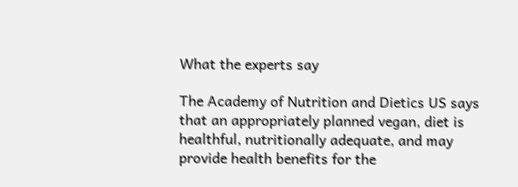What the experts say

The Academy of Nutrition and Dietics US says that an appropriately planned vegan, diet is healthful, nutritionally adequate, and may provide health benefits for the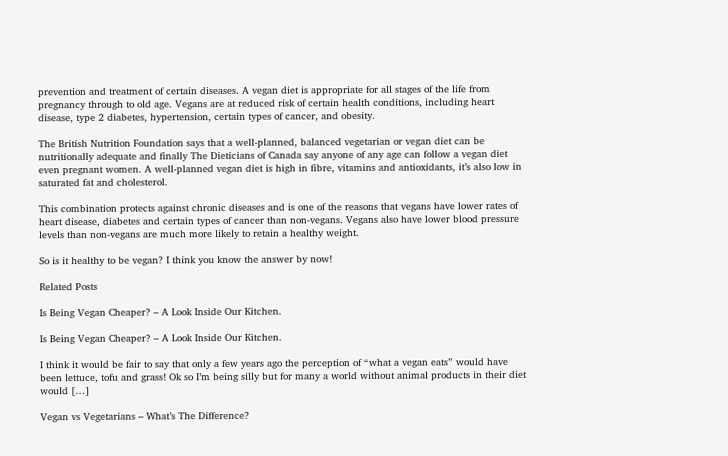prevention and treatment of certain diseases. A vegan diet is appropriate for all stages of the life from pregnancy through to old age. Vegans are at reduced risk of certain health conditions, including heart disease, type 2 diabetes, hypertension, certain types of cancer, and obesity.

The British Nutrition Foundation says that a well-planned, balanced vegetarian or vegan diet can be nutritionally adequate and finally The Dieticians of Canada say anyone of any age can follow a vegan diet even pregnant women. A well-planned vegan diet is high in fibre, vitamins and antioxidants, it’s also low in saturated fat and cholesterol.

This combination protects against chronic diseases and is one of the reasons that vegans have lower rates of heart disease, diabetes and certain types of cancer than non-vegans. Vegans also have lower blood pressure levels than non-vegans are much more likely to retain a healthy weight.

So is it healthy to be vegan? I think you know the answer by now!

Related Posts

Is Being Vegan Cheaper? – A Look Inside Our Kitchen.

Is Being Vegan Cheaper? – A Look Inside Our Kitchen.

I think it would be fair to say that only a few years ago the perception of “what a vegan eats” would have been lettuce, tofu and grass! Ok so I’m being silly but for many a world without animal products in their diet would […]

Vegan vs Vegetarians – What’s The Difference?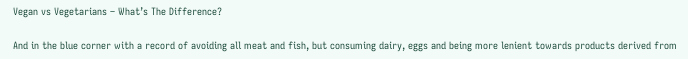Vegan vs Vegetarians – What’s The Difference?

And in the blue corner with a record of avoiding all meat and fish, but consuming dairy, eggs and being more lenient towards products derived from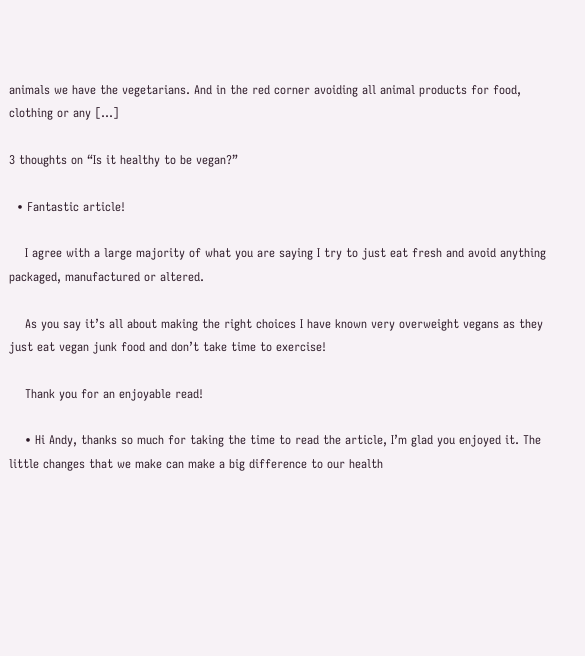animals we have the vegetarians. And in the red corner avoiding all animal products for food, clothing or any […]

3 thoughts on “Is it healthy to be vegan?”

  • Fantastic article!

    I agree with a large majority of what you are saying I try to just eat fresh and avoid anything packaged, manufactured or altered.

    As you say it’s all about making the right choices I have known very overweight vegans as they just eat vegan junk food and don’t take time to exercise!

    Thank you for an enjoyable read!

    • Hi Andy, thanks so much for taking the time to read the article, I’m glad you enjoyed it. The little changes that we make can make a big difference to our health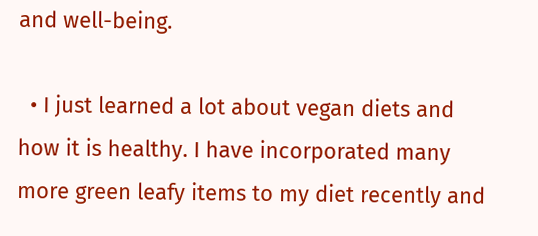and well-being.

  • I just learned a lot about vegan diets and how it is healthy. I have incorporated many more green leafy items to my diet recently and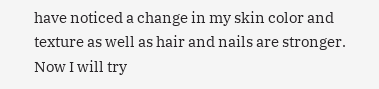have noticed a change in my skin color and texture as well as hair and nails are stronger. Now I will try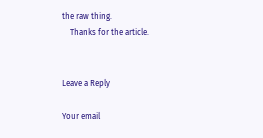the raw thing.
    Thanks for the article.


Leave a Reply

Your email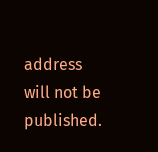address will not be published.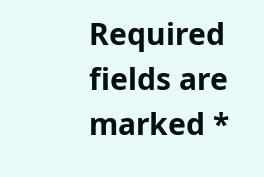Required fields are marked *